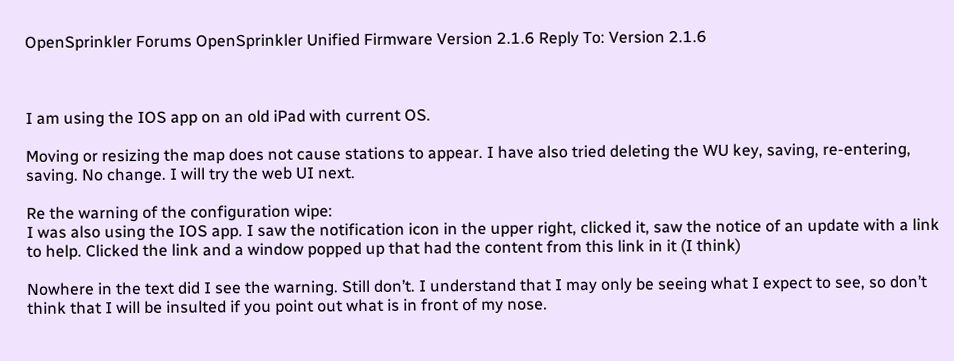OpenSprinkler Forums OpenSprinkler Unified Firmware Version 2.1.6 Reply To: Version 2.1.6



I am using the IOS app on an old iPad with current OS.

Moving or resizing the map does not cause stations to appear. I have also tried deleting the WU key, saving, re-entering, saving. No change. I will try the web UI next.

Re the warning of the configuration wipe:
I was also using the IOS app. I saw the notification icon in the upper right, clicked it, saw the notice of an update with a link to help. Clicked the link and a window popped up that had the content from this link in it (I think)

Nowhere in the text did I see the warning. Still don’t. I understand that I may only be seeing what I expect to see, so don’t think that I will be insulted if you point out what is in front of my nose.